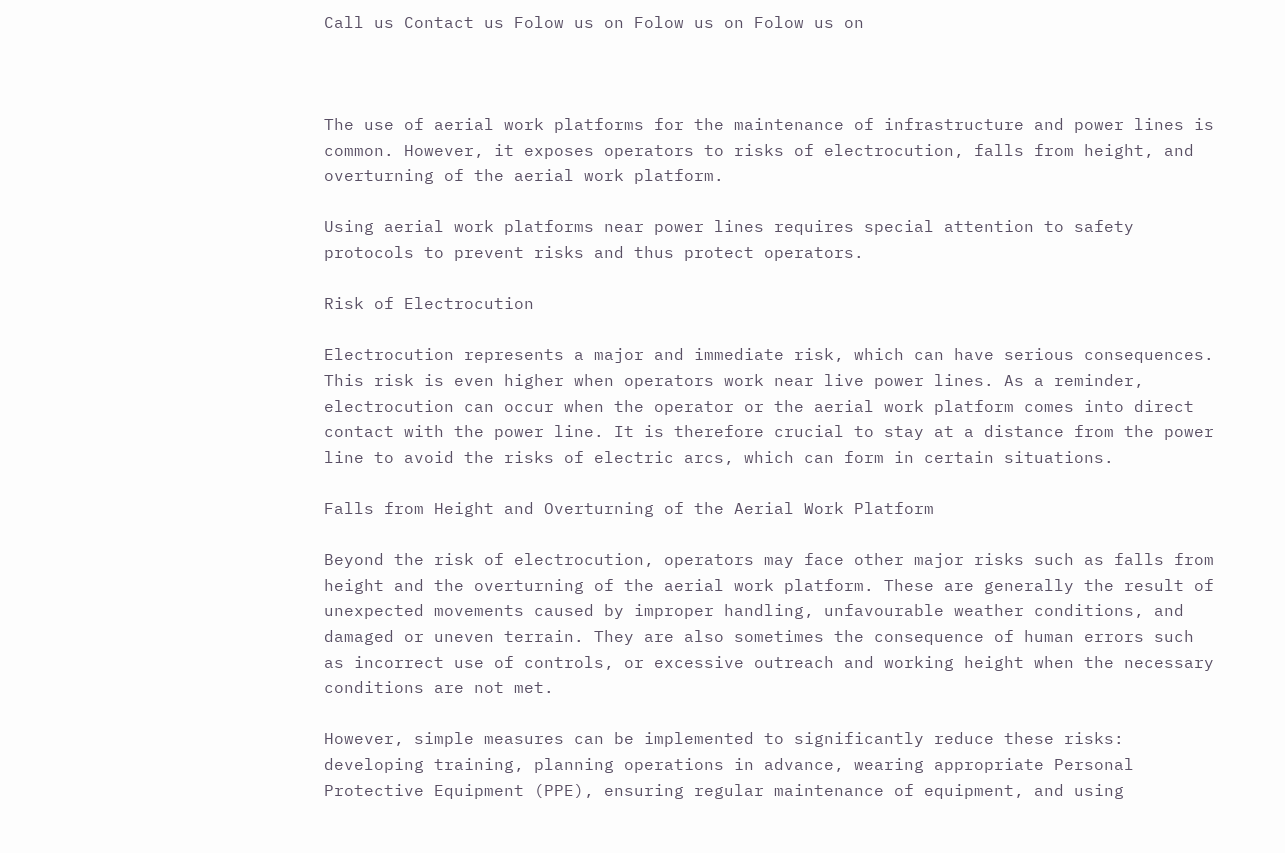Call us Contact us Folow us on Folow us on Folow us on



The use of aerial work platforms for the maintenance of infrastructure and power lines is common. However, it exposes operators to risks of electrocution, falls from height, and overturning of the aerial work platform.

Using aerial work platforms near power lines requires special attention to safety protocols to prevent risks and thus protect operators.

Risk of Electrocution

Electrocution represents a major and immediate risk, which can have serious consequences. This risk is even higher when operators work near live power lines. As a reminder, electrocution can occur when the operator or the aerial work platform comes into direct contact with the power line. It is therefore crucial to stay at a distance from the power line to avoid the risks of electric arcs, which can form in certain situations.

Falls from Height and Overturning of the Aerial Work Platform

Beyond the risk of electrocution, operators may face other major risks such as falls from height and the overturning of the aerial work platform. These are generally the result of unexpected movements caused by improper handling, unfavourable weather conditions, and damaged or uneven terrain. They are also sometimes the consequence of human errors such as incorrect use of controls, or excessive outreach and working height when the necessary conditions are not met.

However, simple measures can be implemented to significantly reduce these risks: developing training, planning operations in advance, wearing appropriate Personal Protective Equipment (PPE), ensuring regular maintenance of equipment, and using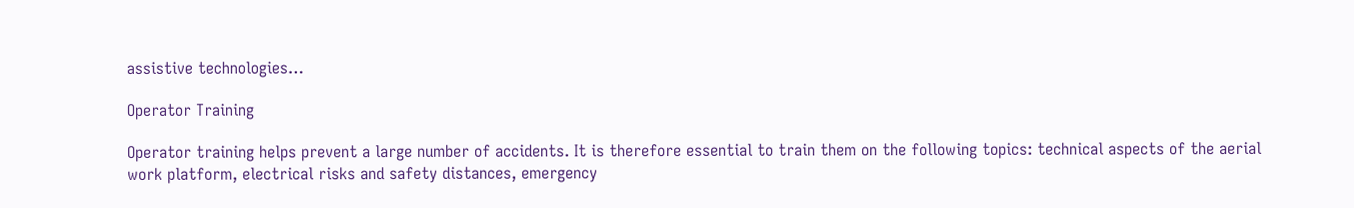assistive technologies…

Operator Training

Operator training helps prevent a large number of accidents. It is therefore essential to train them on the following topics: technical aspects of the aerial work platform, electrical risks and safety distances, emergency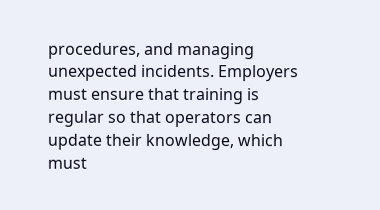procedures, and managing unexpected incidents. Employers must ensure that training is regular so that operators can update their knowledge, which must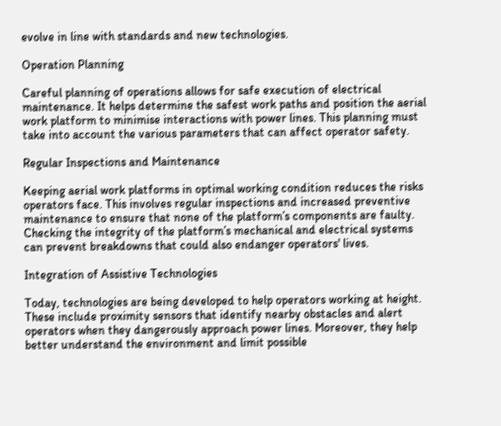evolve in line with standards and new technologies.

Operation Planning

Careful planning of operations allows for safe execution of electrical maintenance. It helps determine the safest work paths and position the aerial work platform to minimise interactions with power lines. This planning must take into account the various parameters that can affect operator safety.

Regular Inspections and Maintenance

Keeping aerial work platforms in optimal working condition reduces the risks operators face. This involves regular inspections and increased preventive maintenance to ensure that none of the platform’s components are faulty. Checking the integrity of the platform’s mechanical and electrical systems can prevent breakdowns that could also endanger operators' lives.

Integration of Assistive Technologies

Today, technologies are being developed to help operators working at height. These include proximity sensors that identify nearby obstacles and alert operators when they dangerously approach power lines. Moreover, they help better understand the environment and limit possible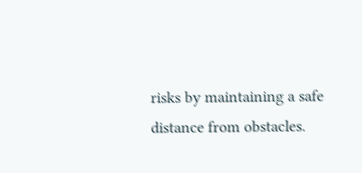risks by maintaining a safe distance from obstacles.